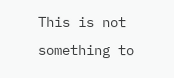This is not something to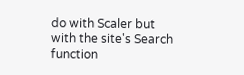do with Scaler but with the site's Search function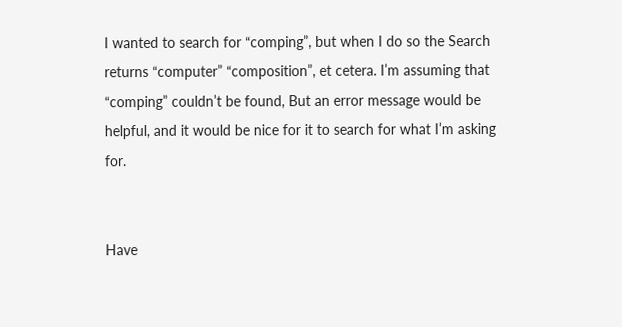I wanted to search for “comping”, but when I do so the Search returns “computer” “composition”, et cetera. I’m assuming that “comping” couldn’t be found, But an error message would be helpful, and it would be nice for it to search for what I’m asking for.


Have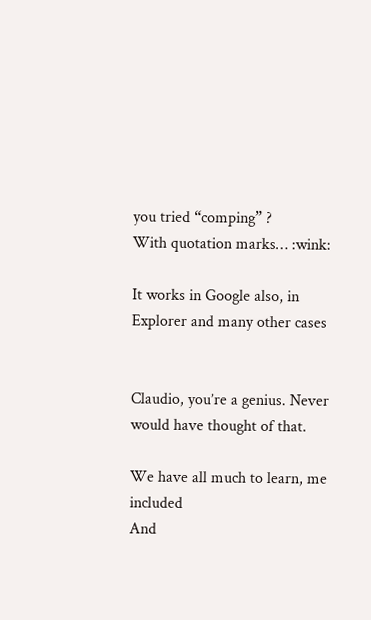you tried “comping” ?
With quotation marks… :wink:

It works in Google also, in Explorer and many other cases


Claudio, you’re a genius. Never would have thought of that.

We have all much to learn, me included
And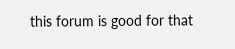this forum is good for that